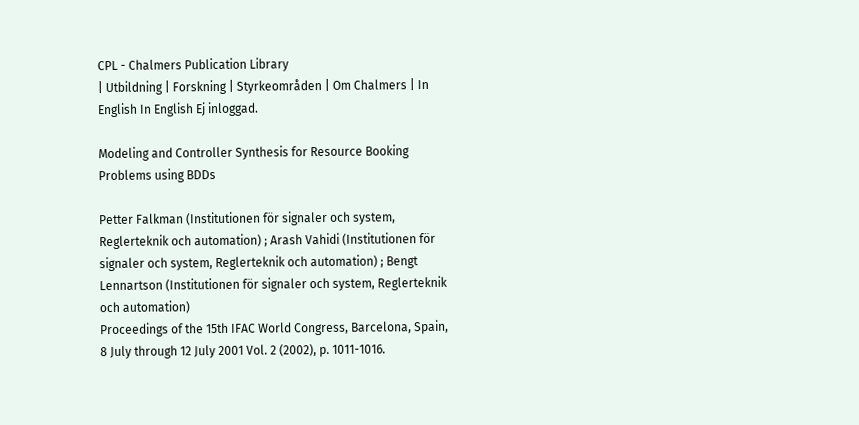CPL - Chalmers Publication Library
| Utbildning | Forskning | Styrkeområden | Om Chalmers | In English In English Ej inloggad.

Modeling and Controller Synthesis for Resource Booking Problems using BDDs

Petter Falkman (Institutionen för signaler och system, Reglerteknik och automation) ; Arash Vahidi (Institutionen för signaler och system, Reglerteknik och automation) ; Bengt Lennartson (Institutionen för signaler och system, Reglerteknik och automation)
Proceedings of the 15th IFAC World Congress, Barcelona, Spain, 8 July through 12 July 2001 Vol. 2 (2002), p. 1011-1016.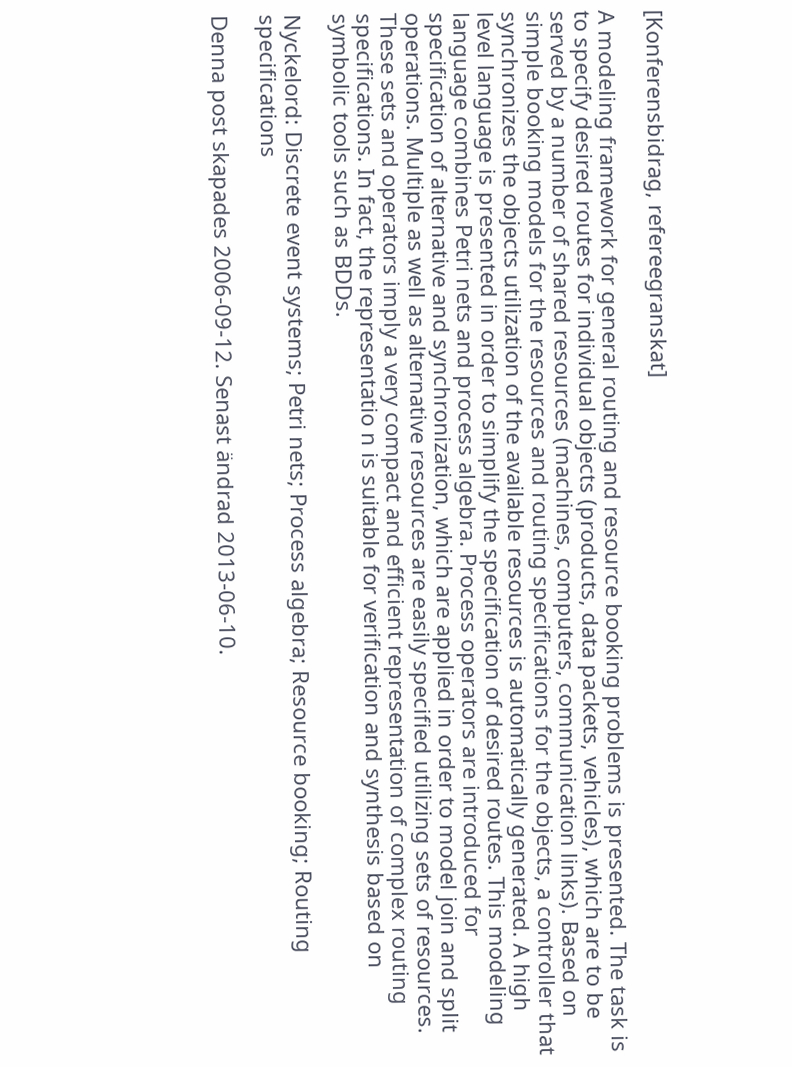[Konferensbidrag, refereegranskat]

A modeling framework for general routing and resource booking problems is presented. The task is to specify desired routes for individual objects (products, data packets, vehicles), which are to be served by a number of shared resources (machines, computers, communication links). Based on simple booking models for the resources and routing specifications for the objects, a controller that synchronizes the objects utilization of the available resources is automatically generated. A high level language is presented in order to simplify the specification of desired routes. This modeling language combines Petri nets and process algebra. Process operators are introduced for specification of alternative and synchronization, which are applied in order to model join and split operations. Multiple as well as alternative resources are easily specified utilizing sets of resources. These sets and operators imply a very compact and efficient representation of complex routing specifications. In fact, the representatio n is suitable for verification and synthesis based on symbolic tools such as BDDs.

Nyckelord: Discrete event systems; Petri nets; Process algebra; Resource booking; Routing specifications

Denna post skapades 2006-09-12. Senast ändrad 2013-06-10.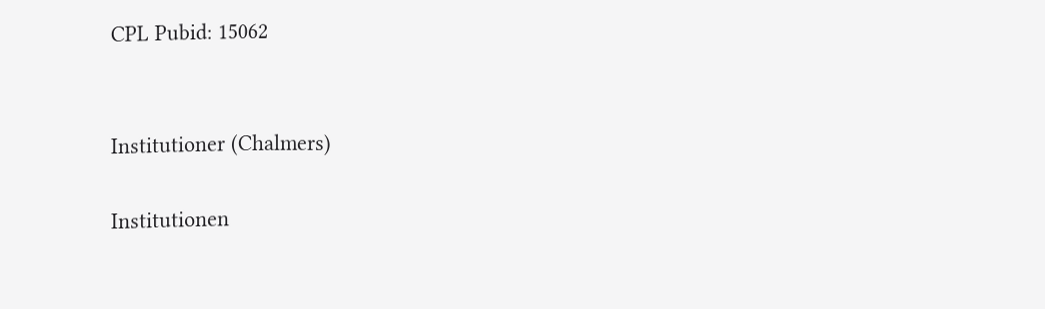CPL Pubid: 15062


Institutioner (Chalmers)

Institutionen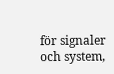för signaler och system,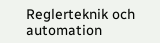Reglerteknik och automation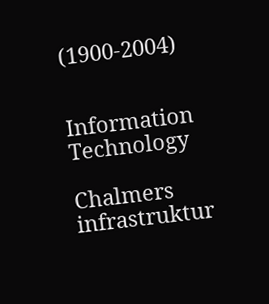(1900-2004)


Information Technology

Chalmers infrastruktur